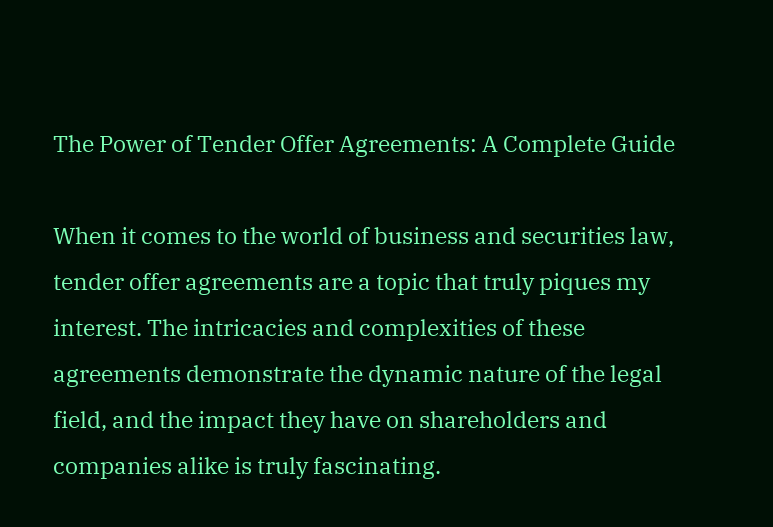The Power of Tender Offer Agreements: A Complete Guide

When it comes to the world of business and securities law, tender offer agreements are a topic that truly piques my interest. The intricacies and complexities of these agreements demonstrate the dynamic nature of the legal field, and the impact they have on shareholders and companies alike is truly fascinating.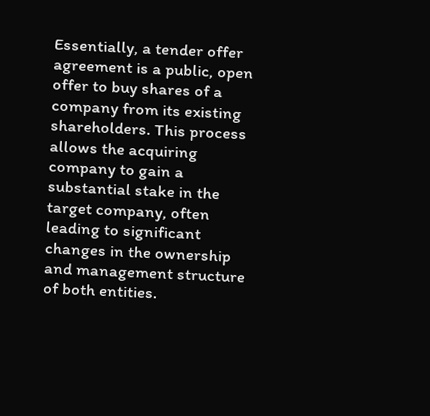Essentially, a tender offer agreement is a public, open offer to buy shares of a company from its existing shareholders. This process allows the acquiring company to gain a substantial stake in the target company, often leading to significant changes in the ownership and management structure of both entities.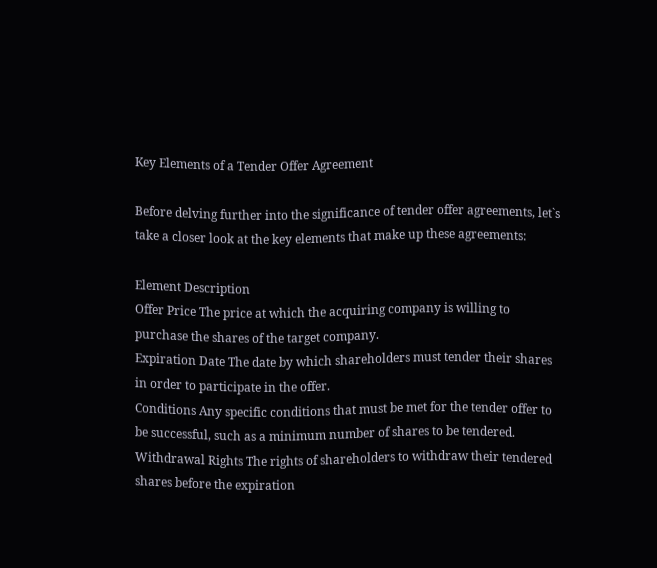Key Elements of a Tender Offer Agreement

Before delving further into the significance of tender offer agreements, let`s take a closer look at the key elements that make up these agreements:

Element Description
Offer Price The price at which the acquiring company is willing to purchase the shares of the target company.
Expiration Date The date by which shareholders must tender their shares in order to participate in the offer.
Conditions Any specific conditions that must be met for the tender offer to be successful, such as a minimum number of shares to be tendered.
Withdrawal Rights The rights of shareholders to withdraw their tendered shares before the expiration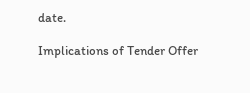date.

Implications of Tender Offer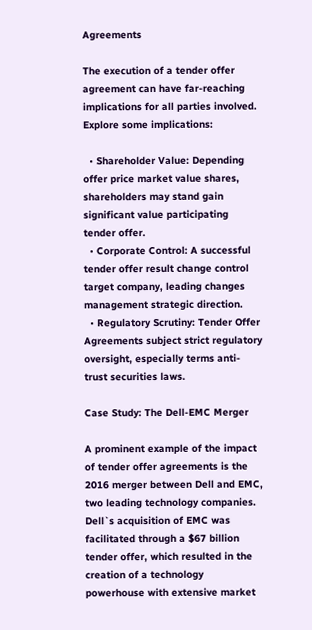Agreements

The execution of a tender offer agreement can have far-reaching implications for all parties involved. Explore some implications:

  • Shareholder Value: Depending offer price market value shares, shareholders may stand gain significant value participating tender offer.
  • Corporate Control: A successful tender offer result change control target company, leading changes management strategic direction.
  • Regulatory Scrutiny: Tender Offer Agreements subject strict regulatory oversight, especially terms anti-trust securities laws.

Case Study: The Dell-EMC Merger

A prominent example of the impact of tender offer agreements is the 2016 merger between Dell and EMC, two leading technology companies. Dell`s acquisition of EMC was facilitated through a $67 billion tender offer, which resulted in the creation of a technology powerhouse with extensive market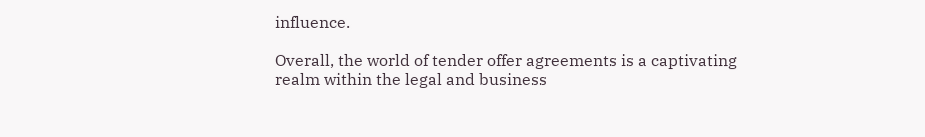influence.

Overall, the world of tender offer agreements is a captivating realm within the legal and business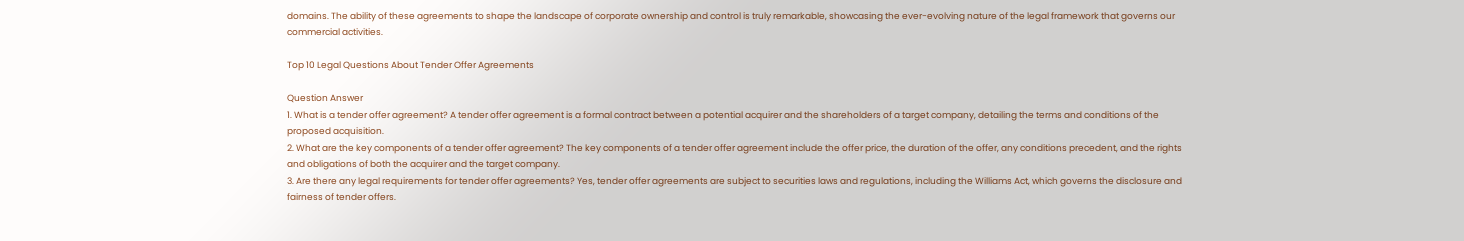domains. The ability of these agreements to shape the landscape of corporate ownership and control is truly remarkable, showcasing the ever-evolving nature of the legal framework that governs our commercial activities.

Top 10 Legal Questions About Tender Offer Agreements

Question Answer
1. What is a tender offer agreement? A tender offer agreement is a formal contract between a potential acquirer and the shareholders of a target company, detailing the terms and conditions of the proposed acquisition.
2. What are the key components of a tender offer agreement? The key components of a tender offer agreement include the offer price, the duration of the offer, any conditions precedent, and the rights and obligations of both the acquirer and the target company.
3. Are there any legal requirements for tender offer agreements? Yes, tender offer agreements are subject to securities laws and regulations, including the Williams Act, which governs the disclosure and fairness of tender offers.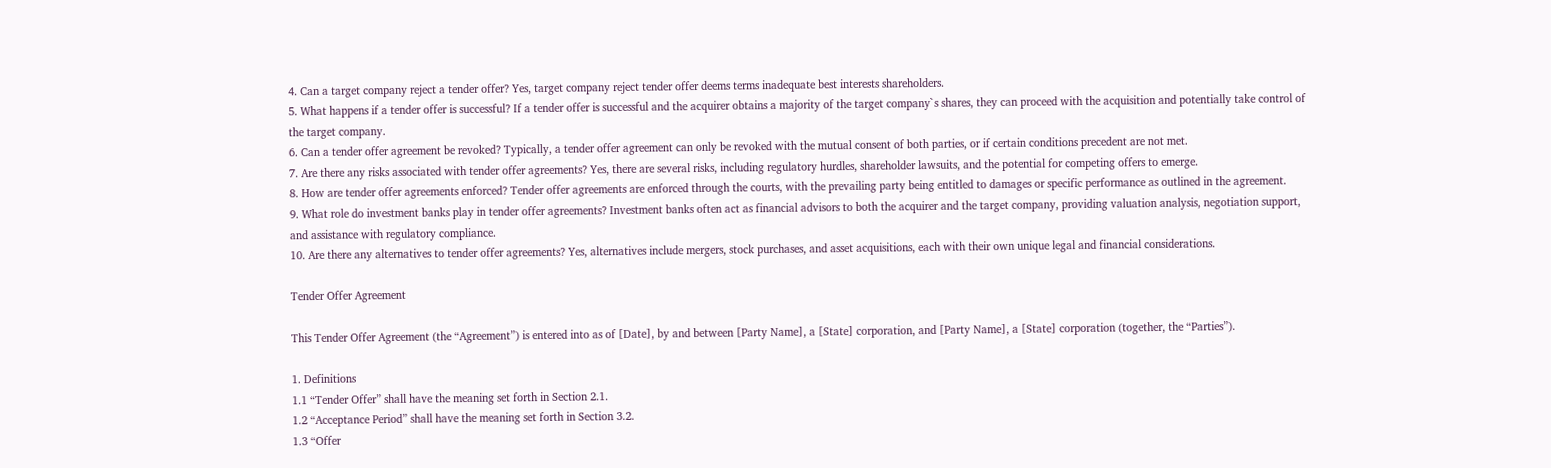4. Can a target company reject a tender offer? Yes, target company reject tender offer deems terms inadequate best interests shareholders.
5. What happens if a tender offer is successful? If a tender offer is successful and the acquirer obtains a majority of the target company`s shares, they can proceed with the acquisition and potentially take control of the target company.
6. Can a tender offer agreement be revoked? Typically, a tender offer agreement can only be revoked with the mutual consent of both parties, or if certain conditions precedent are not met.
7. Are there any risks associated with tender offer agreements? Yes, there are several risks, including regulatory hurdles, shareholder lawsuits, and the potential for competing offers to emerge.
8. How are tender offer agreements enforced? Tender offer agreements are enforced through the courts, with the prevailing party being entitled to damages or specific performance as outlined in the agreement.
9. What role do investment banks play in tender offer agreements? Investment banks often act as financial advisors to both the acquirer and the target company, providing valuation analysis, negotiation support, and assistance with regulatory compliance.
10. Are there any alternatives to tender offer agreements? Yes, alternatives include mergers, stock purchases, and asset acquisitions, each with their own unique legal and financial considerations.

Tender Offer Agreement

This Tender Offer Agreement (the “Agreement”) is entered into as of [Date], by and between [Party Name], a [State] corporation, and [Party Name], a [State] corporation (together, the “Parties”).

1. Definitions
1.1 “Tender Offer” shall have the meaning set forth in Section 2.1.
1.2 “Acceptance Period” shall have the meaning set forth in Section 3.2.
1.3 “Offer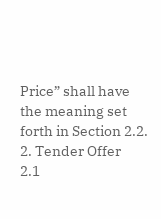Price” shall have the meaning set forth in Section 2.2.
2. Tender Offer
2.1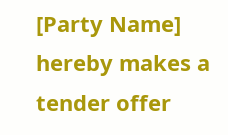[Party Name] hereby makes a tender offer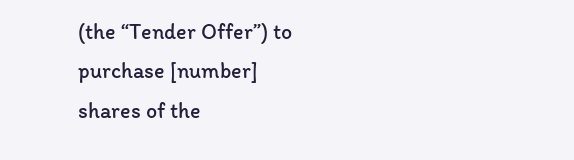(the “Tender Offer”) to purchase [number] shares of the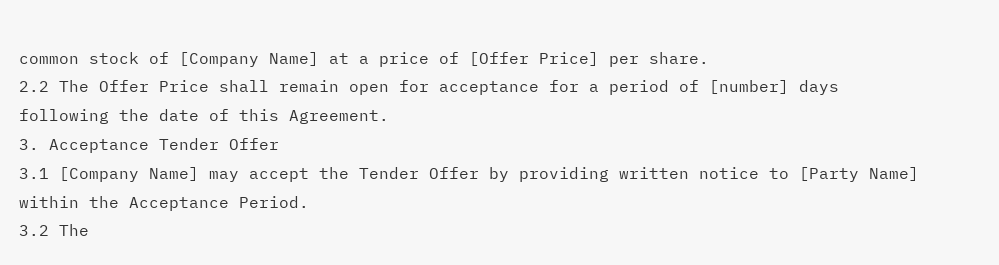common stock of [Company Name] at a price of [Offer Price] per share.
2.2 The Offer Price shall remain open for acceptance for a period of [number] days following the date of this Agreement.
3. Acceptance Tender Offer
3.1 [Company Name] may accept the Tender Offer by providing written notice to [Party Name] within the Acceptance Period.
3.2 The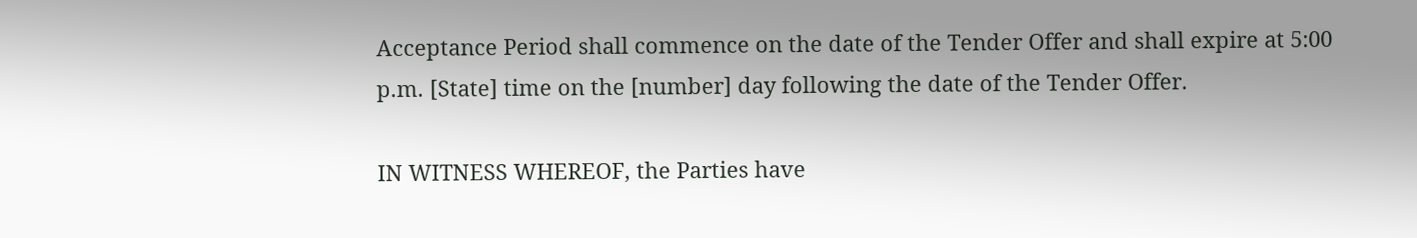Acceptance Period shall commence on the date of the Tender Offer and shall expire at 5:00 p.m. [State] time on the [number] day following the date of the Tender Offer.

IN WITNESS WHEREOF, the Parties have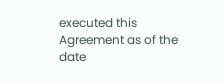executed this Agreement as of the date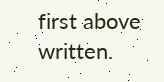first above written.